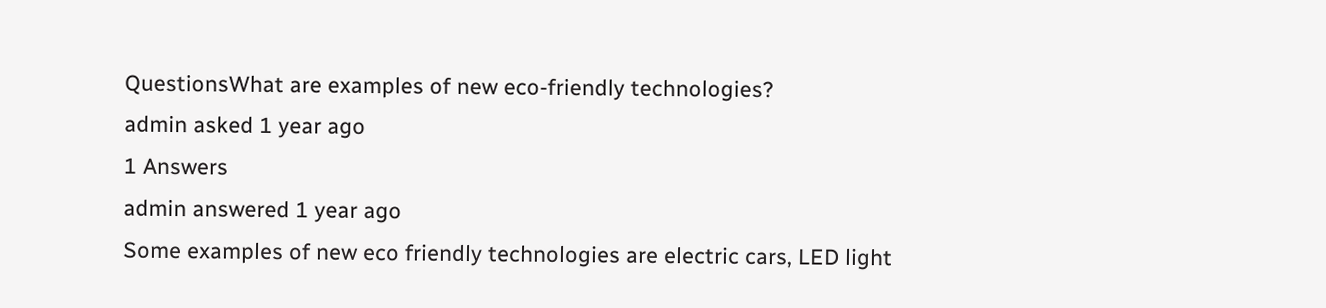QuestionsWhat are examples of new eco-friendly technologies?
admin asked 1 year ago
1 Answers
admin answered 1 year ago
Some examples of new eco friendly technologies are electric cars, LED light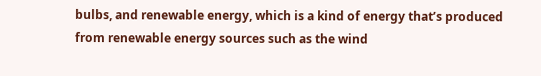bulbs, and renewable energy, which is a kind of energy that’s produced from renewable energy sources such as the wind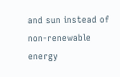and sun instead of non-renewable energy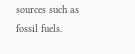sources such as fossil fuels.